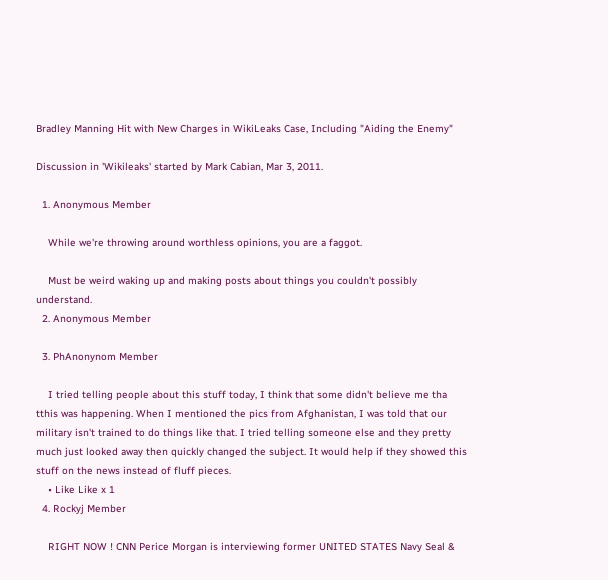Bradley Manning Hit with New Charges in WikiLeaks Case, Including "Aiding the Enemy"

Discussion in 'Wikileaks' started by Mark Cabian, Mar 3, 2011.

  1. Anonymous Member

    While we're throwing around worthless opinions, you are a faggot.

    Must be weird waking up and making posts about things you couldn't possibly understand.
  2. Anonymous Member

  3. PhAnonynom Member

    I tried telling people about this stuff today, I think that some didn't believe me tha tthis was happening. When I mentioned the pics from Afghanistan, I was told that our military isn't trained to do things like that. I tried telling someone else and they pretty much just looked away then quickly changed the subject. It would help if they showed this stuff on the news instead of fluff pieces.
    • Like Like x 1
  4. Rockyj Member

    RIGHT NOW ! CNN Perice Morgan is interviewing former UNITED STATES Navy Seal &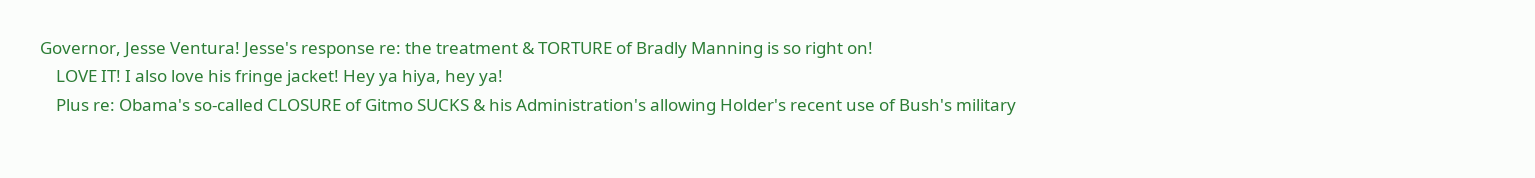Governor, Jesse Ventura! Jesse's response re: the treatment & TORTURE of Bradly Manning is so right on!
    LOVE IT! I also love his fringe jacket! Hey ya hiya, hey ya!
    Plus re: Obama's so-called CLOSURE of Gitmo SUCKS & his Administration's allowing Holder's recent use of Bush's military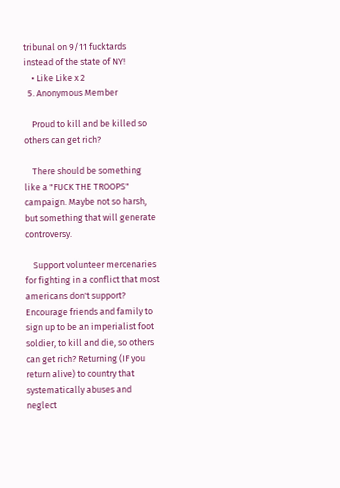tribunal on 9/11 fucktards instead of the state of NY!
    • Like Like x 2
  5. Anonymous Member

    Proud to kill and be killed so others can get rich?

    There should be something like a "FUCK THE TROOPS" campaign. Maybe not so harsh, but something that will generate controversy.

    Support volunteer mercenaries for fighting in a conflict that most americans don't support? Encourage friends and family to sign up to be an imperialist foot soldier, to kill and die, so others can get rich? Returning (IF you return alive) to country that systematically abuses and neglect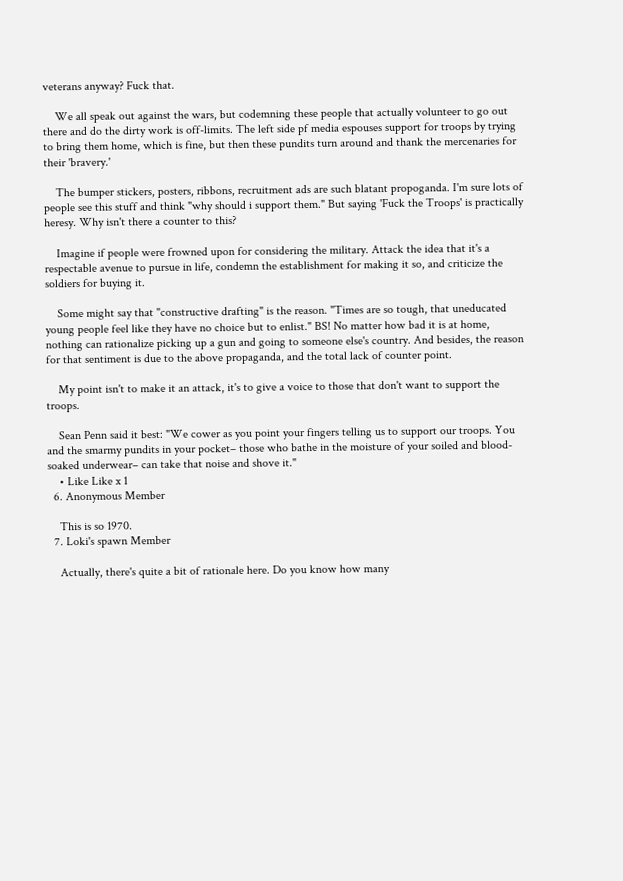veterans anyway? Fuck that.

    We all speak out against the wars, but codemning these people that actually volunteer to go out there and do the dirty work is off-limits. The left side pf media espouses support for troops by trying to bring them home, which is fine, but then these pundits turn around and thank the mercenaries for their 'bravery.'

    The bumper stickers, posters, ribbons, recruitment ads are such blatant propoganda. I'm sure lots of people see this stuff and think "why should i support them." But saying 'Fuck the Troops' is practically heresy. Why isn't there a counter to this?

    Imagine if people were frowned upon for considering the military. Attack the idea that it's a respectable avenue to pursue in life, condemn the establishment for making it so, and criticize the soldiers for buying it.

    Some might say that "constructive drafting" is the reason. "Times are so tough, that uneducated young people feel like they have no choice but to enlist." BS! No matter how bad it is at home, nothing can rationalize picking up a gun and going to someone else's country. And besides, the reason for that sentiment is due to the above propaganda, and the total lack of counter point.

    My point isn't to make it an attack, it's to give a voice to those that don't want to support the troops.

    Sean Penn said it best: "We cower as you point your fingers telling us to support our troops. You and the smarmy pundits in your pocket– those who bathe in the moisture of your soiled and blood-soaked underwear– can take that noise and shove it."
    • Like Like x 1
  6. Anonymous Member

    This is so 1970.
  7. Loki's spawn Member

    Actually, there's quite a bit of rationale here. Do you know how many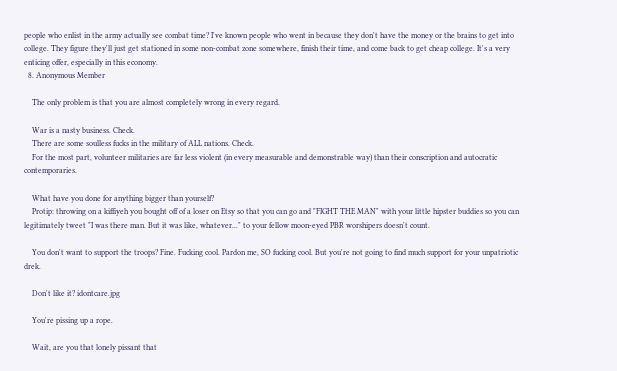people who enlist in the army actually see combat time? I've known people who went in because they don't have the money or the brains to get into college. They figure they'll just get stationed in some non-combat zone somewhere, finish their time, and come back to get cheap college. It's a very enticing offer, especially in this economy.
  8. Anonymous Member

    The only problem is that you are almost completely wrong in every regard.

    War is a nasty business. Check.
    There are some soulless fucks in the military of ALL nations. Check.
    For the most part, volunteer militaries are far less violent (in every measurable and demonstrable way) than their conscription and autocratic contemporaries.

    What have you done for anything bigger than yourself?
    Protip: throwing on a kiffiyeh you bought off of a loser on Etsy so that you can go and "FIGHT THE MAN" with your little hipster buddies so you can legitimately tweet "I was there man. But it was like, whatever..." to your fellow moon-eyed PBR worshipers doesn't count.

    You don't want to support the troops? Fine. Fucking cool. Pardon me, SO fucking cool. But you're not going to find much support for your unpatriotic drek.

    Don't like it? idontcare.jpg

    You're pissing up a rope.

    Wait, are you that lonely pissant that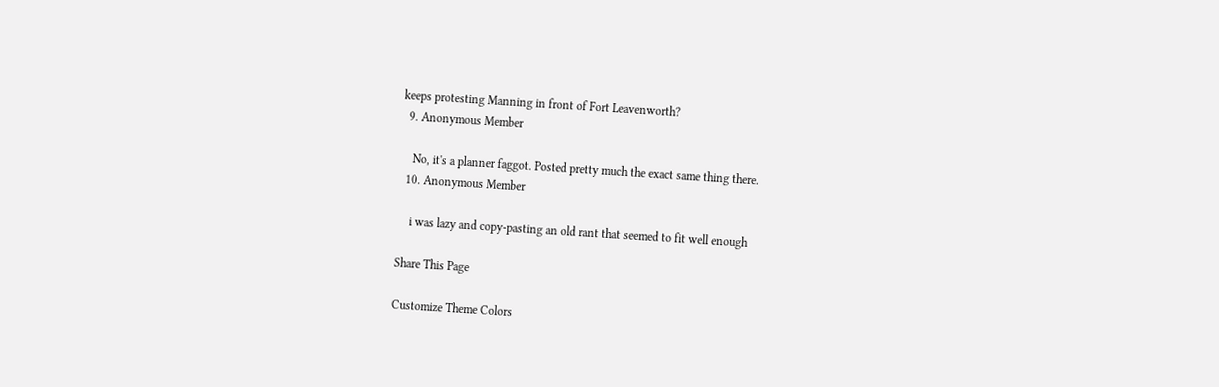keeps protesting Manning in front of Fort Leavenworth?
  9. Anonymous Member

    No, it's a planner faggot. Posted pretty much the exact same thing there.
  10. Anonymous Member

    i was lazy and copy-pasting an old rant that seemed to fit well enough

Share This Page

Customize Theme Colors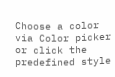Choose a color via Color picker or click the predefined style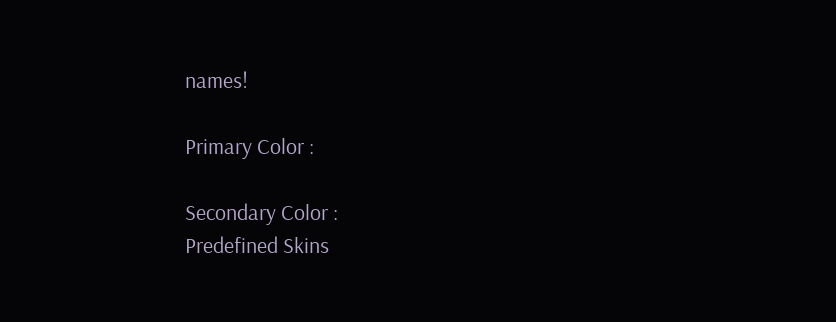names!

Primary Color :

Secondary Color :
Predefined Skins